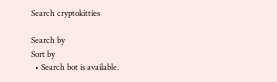Search cryptokitties

Search by
Sort by
  • Search bot is available.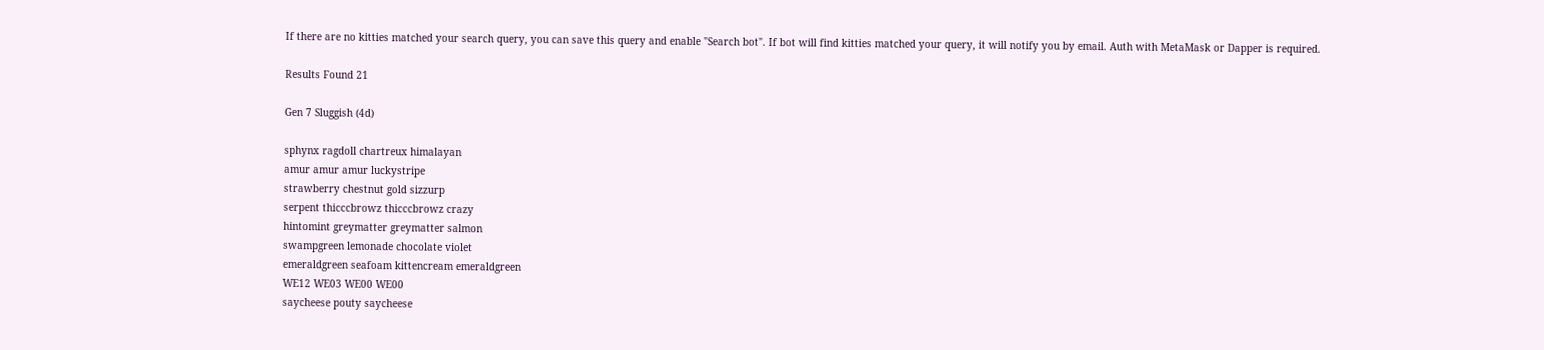If there are no kitties matched your search query, you can save this query and enable "Search bot". If bot will find kitties matched your query, it will notify you by email. Auth with MetaMask or Dapper is required.

Results Found 21

Gen 7 Sluggish (4d)

sphynx ragdoll chartreux himalayan
amur amur amur luckystripe
strawberry chestnut gold sizzurp
serpent thicccbrowz thicccbrowz crazy
hintomint greymatter greymatter salmon
swampgreen lemonade chocolate violet
emeraldgreen seafoam kittencream emeraldgreen
WE12 WE03 WE00 WE00
saycheese pouty saycheese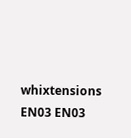whixtensions
EN03 EN03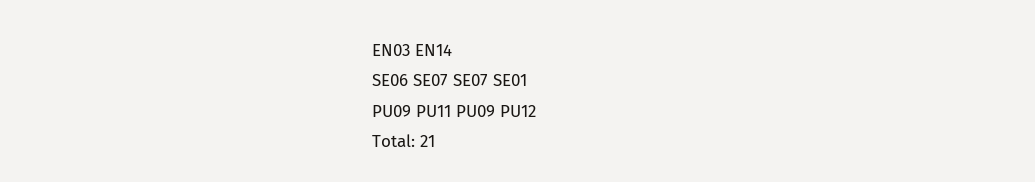EN03 EN14
SE06 SE07 SE07 SE01
PU09 PU11 PU09 PU12
Total: 21